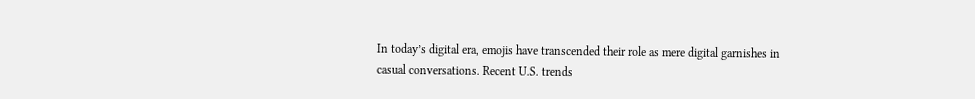In today’s digital era, emojis have transcended their role as mere digital garnishes in casual conversations. Recent U.S. trends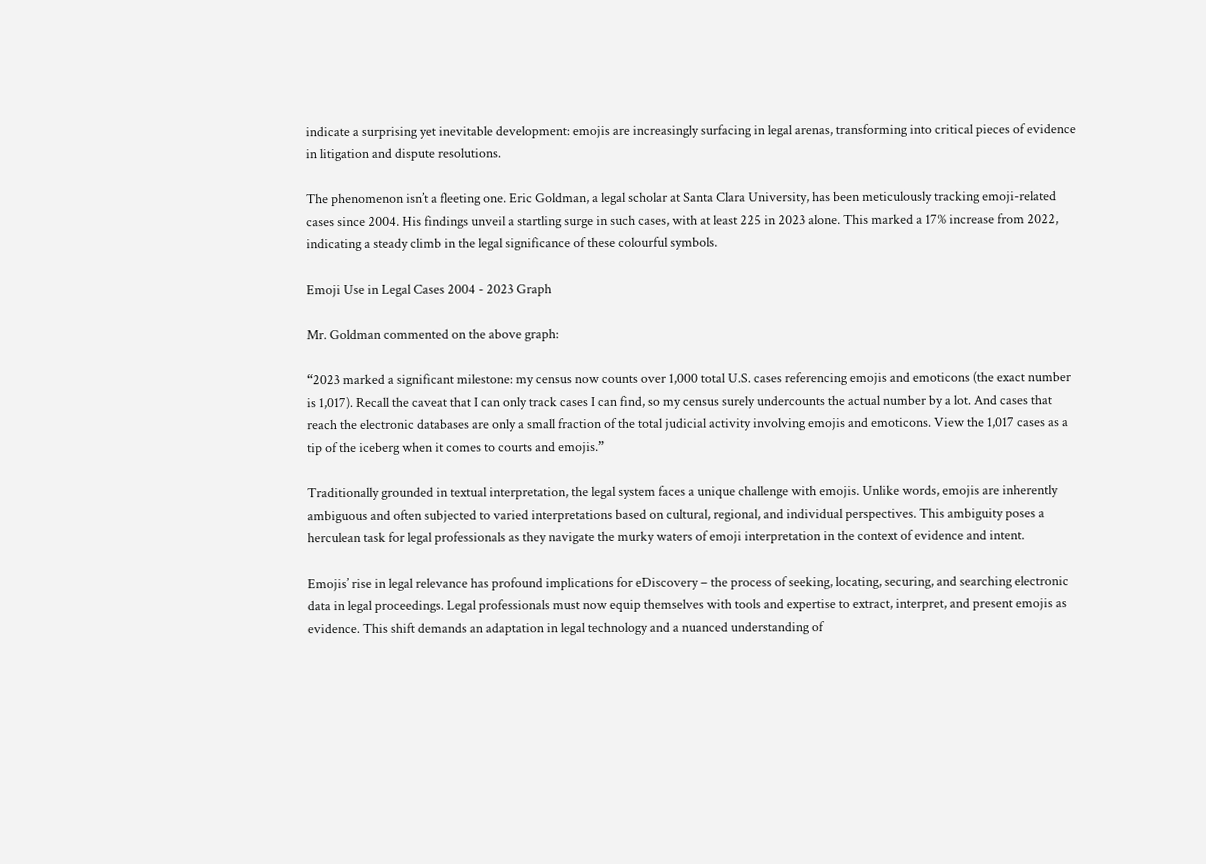indicate a surprising yet inevitable development: emojis are increasingly surfacing in legal arenas, transforming into critical pieces of evidence in litigation and dispute resolutions.

The phenomenon isn’t a fleeting one. Eric Goldman, a legal scholar at Santa Clara University, has been meticulously tracking emoji-related cases since 2004. His findings unveil a startling surge in such cases, with at least 225 in 2023 alone. This marked a 17% increase from 2022, indicating a steady climb in the legal significance of these colourful symbols.

Emoji Use in Legal Cases 2004 - 2023 Graph

Mr. Goldman commented on the above graph:

“2023 marked a significant milestone: my census now counts over 1,000 total U.S. cases referencing emojis and emoticons (the exact number is 1,017). Recall the caveat that I can only track cases I can find, so my census surely undercounts the actual number by a lot. And cases that reach the electronic databases are only a small fraction of the total judicial activity involving emojis and emoticons. View the 1,017 cases as a tip of the iceberg when it comes to courts and emojis.”

Traditionally grounded in textual interpretation, the legal system faces a unique challenge with emojis. Unlike words, emojis are inherently ambiguous and often subjected to varied interpretations based on cultural, regional, and individual perspectives. This ambiguity poses a herculean task for legal professionals as they navigate the murky waters of emoji interpretation in the context of evidence and intent.

Emojis’ rise in legal relevance has profound implications for eDiscovery – the process of seeking, locating, securing, and searching electronic data in legal proceedings. Legal professionals must now equip themselves with tools and expertise to extract, interpret, and present emojis as evidence. This shift demands an adaptation in legal technology and a nuanced understanding of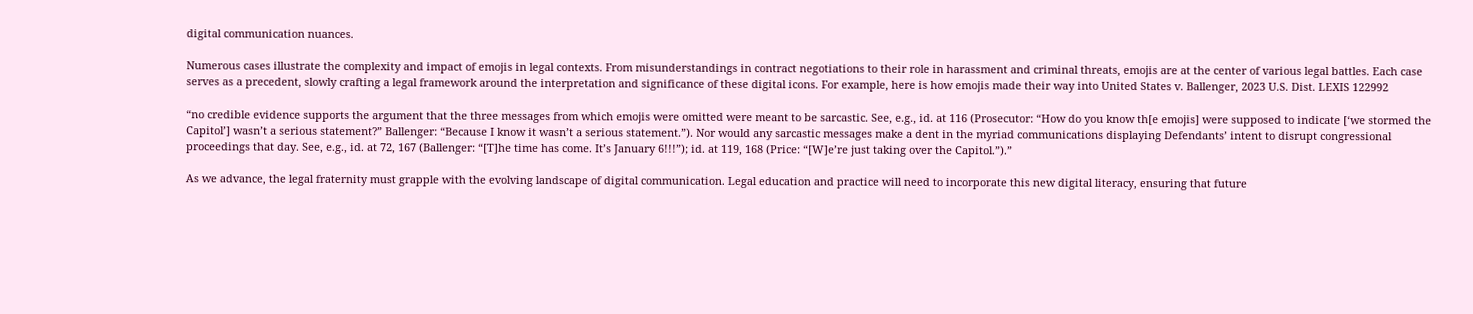digital communication nuances.

Numerous cases illustrate the complexity and impact of emojis in legal contexts. From misunderstandings in contract negotiations to their role in harassment and criminal threats, emojis are at the center of various legal battles. Each case serves as a precedent, slowly crafting a legal framework around the interpretation and significance of these digital icons. For example, here is how emojis made their way into United States v. Ballenger, 2023 U.S. Dist. LEXIS 122992

“no credible evidence supports the argument that the three messages from which emojis were omitted were meant to be sarcastic. See, e.g., id. at 116 (Prosecutor: “How do you know th[e emojis] were supposed to indicate [‘we stormed the Capitol’] wasn’t a serious statement?” Ballenger: “Because I know it wasn’t a serious statement.”). Nor would any sarcastic messages make a dent in the myriad communications displaying Defendants’ intent to disrupt congressional proceedings that day. See, e.g., id. at 72, 167 (Ballenger: “[T]he time has come. It’s January 6!!!”); id. at 119, 168 (Price: “[W]e’re just taking over the Capitol.”).”

As we advance, the legal fraternity must grapple with the evolving landscape of digital communication. Legal education and practice will need to incorporate this new digital literacy, ensuring that future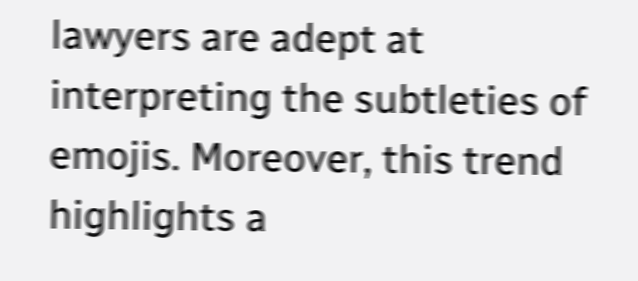lawyers are adept at interpreting the subtleties of emojis. Moreover, this trend highlights a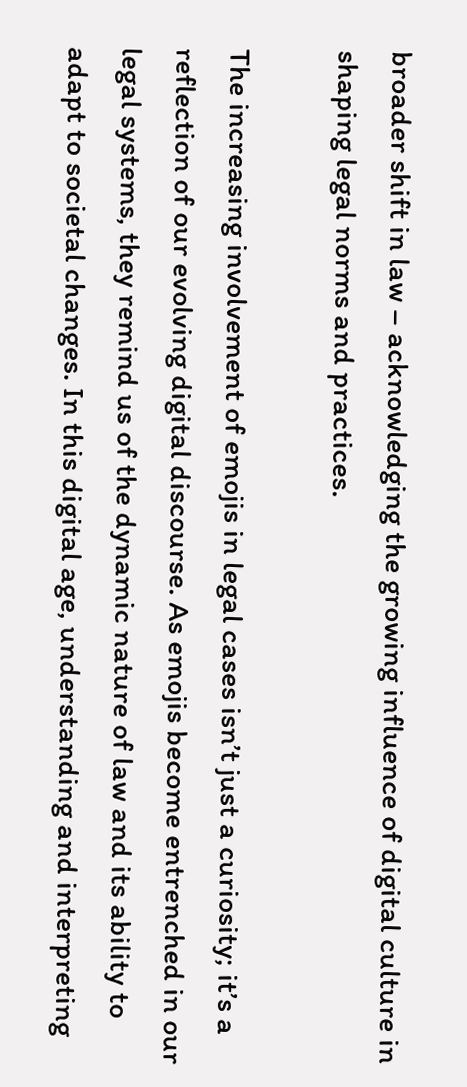broader shift in law – acknowledging the growing influence of digital culture in shaping legal norms and practices.

The increasing involvement of emojis in legal cases isn’t just a curiosity; it’s a reflection of our evolving digital discourse. As emojis become entrenched in our legal systems, they remind us of the dynamic nature of law and its ability to adapt to societal changes. In this digital age, understanding and interpreting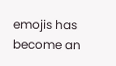emojis has become an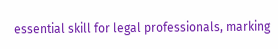essential skill for legal professionals, marking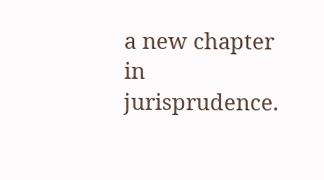a new chapter in jurisprudence.